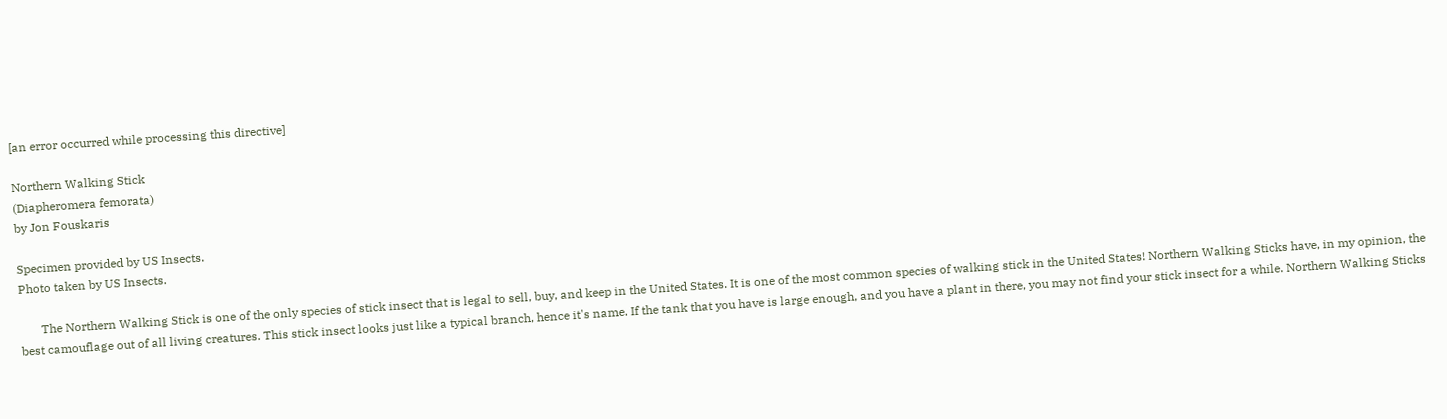[an error occurred while processing this directive]

Northern Walking Stick
(Diapheromera femorata)
by Jon Fouskaris

Specimen provided by US Insects.
Photo taken by US Insects.

       The Northern Walking Stick is one of the only species of stick insect that is legal to sell, buy, and keep in the United States. It is one of the most common species of walking stick in the United States! Northern Walking Sticks have, in my opinion, the best camouflage out of all living creatures. This stick insect looks just like a typical branch, hence it's name. If the tank that you have is large enough, and you have a plant in there, you may not find your stick insect for a while. Northern Walking Sticks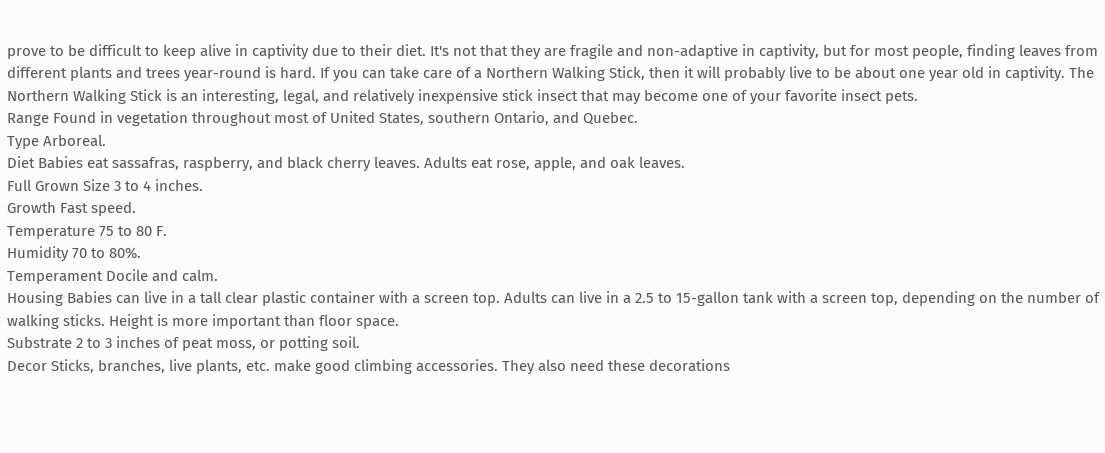prove to be difficult to keep alive in captivity due to their diet. It's not that they are fragile and non-adaptive in captivity, but for most people, finding leaves from different plants and trees year-round is hard. If you can take care of a Northern Walking Stick, then it will probably live to be about one year old in captivity. The Northern Walking Stick is an interesting, legal, and relatively inexpensive stick insect that may become one of your favorite insect pets.
Range Found in vegetation throughout most of United States, southern Ontario, and Quebec.
Type Arboreal.
Diet Babies eat sassafras, raspberry, and black cherry leaves. Adults eat rose, apple, and oak leaves.
Full Grown Size 3 to 4 inches.
Growth Fast speed.
Temperature 75 to 80 F.
Humidity 70 to 80%.
Temperament Docile and calm.
Housing Babies can live in a tall clear plastic container with a screen top. Adults can live in a 2.5 to 15-gallon tank with a screen top, depending on the number of walking sticks. Height is more important than floor space.
Substrate 2 to 3 inches of peat moss, or potting soil.
Decor Sticks, branches, live plants, etc. make good climbing accessories. They also need these decorations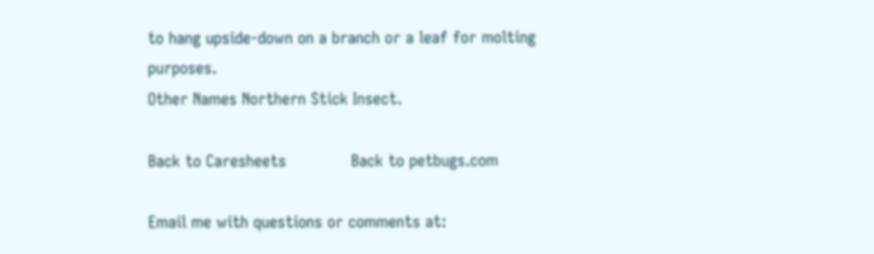to hang upside-down on a branch or a leaf for molting purposes.
Other Names Northern Stick Insect.

Back to Caresheets             Back to petbugs.com

Email me with questions or comments at: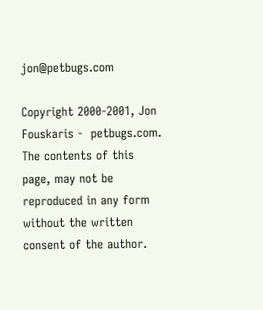jon@petbugs.com

Copyright 2000-2001, Jon Fouskaris -  petbugs.com.
The contents of this page, may not be reproduced in any form without the written consent of the author.